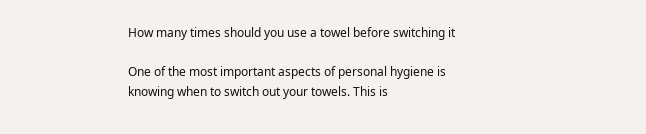How many times should you use a towel before switching it

One of the most important aspects of personal hygiene is knowing when to switch out your towels. This is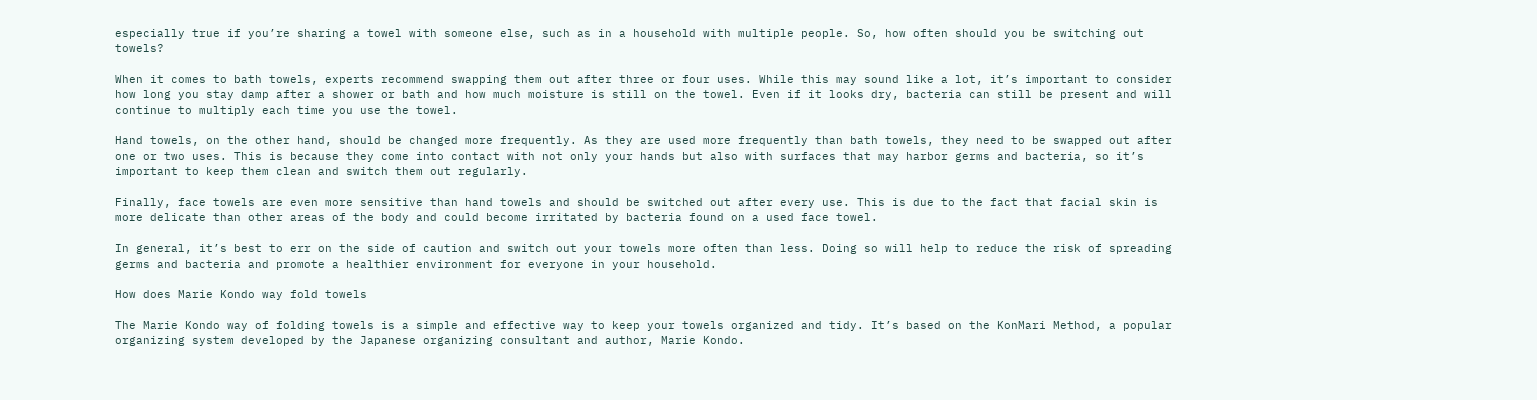especially true if you’re sharing a towel with someone else, such as in a household with multiple people. So, how often should you be switching out towels?

When it comes to bath towels, experts recommend swapping them out after three or four uses. While this may sound like a lot, it’s important to consider how long you stay damp after a shower or bath and how much moisture is still on the towel. Even if it looks dry, bacteria can still be present and will continue to multiply each time you use the towel.

Hand towels, on the other hand, should be changed more frequently. As they are used more frequently than bath towels, they need to be swapped out after one or two uses. This is because they come into contact with not only your hands but also with surfaces that may harbor germs and bacteria, so it’s important to keep them clean and switch them out regularly.

Finally, face towels are even more sensitive than hand towels and should be switched out after every use. This is due to the fact that facial skin is more delicate than other areas of the body and could become irritated by bacteria found on a used face towel.

In general, it’s best to err on the side of caution and switch out your towels more often than less. Doing so will help to reduce the risk of spreading germs and bacteria and promote a healthier environment for everyone in your household.

How does Marie Kondo way fold towels

The Marie Kondo way of folding towels is a simple and effective way to keep your towels organized and tidy. It’s based on the KonMari Method, a popular organizing system developed by the Japanese organizing consultant and author, Marie Kondo.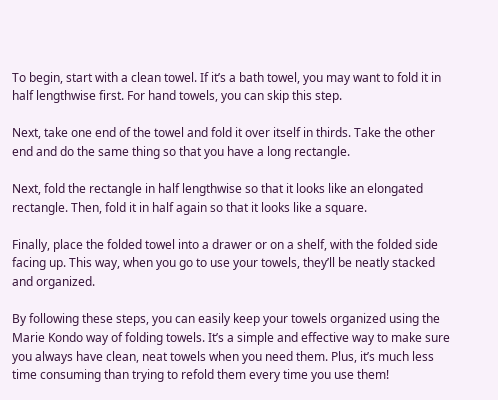To begin, start with a clean towel. If it’s a bath towel, you may want to fold it in half lengthwise first. For hand towels, you can skip this step.

Next, take one end of the towel and fold it over itself in thirds. Take the other end and do the same thing so that you have a long rectangle.

Next, fold the rectangle in half lengthwise so that it looks like an elongated rectangle. Then, fold it in half again so that it looks like a square.

Finally, place the folded towel into a drawer or on a shelf, with the folded side facing up. This way, when you go to use your towels, they’ll be neatly stacked and organized.

By following these steps, you can easily keep your towels organized using the Marie Kondo way of folding towels. It’s a simple and effective way to make sure you always have clean, neat towels when you need them. Plus, it’s much less time consuming than trying to refold them every time you use them!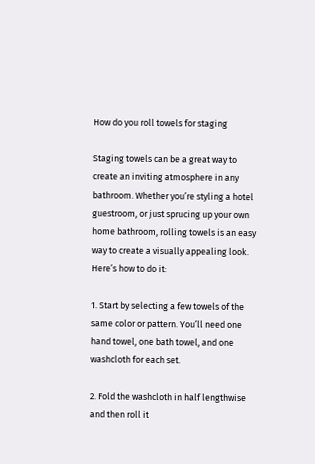How do you roll towels for staging

Staging towels can be a great way to create an inviting atmosphere in any bathroom. Whether you’re styling a hotel guestroom, or just sprucing up your own home bathroom, rolling towels is an easy way to create a visually appealing look. Here’s how to do it:

1. Start by selecting a few towels of the same color or pattern. You’ll need one hand towel, one bath towel, and one washcloth for each set.

2. Fold the washcloth in half lengthwise and then roll it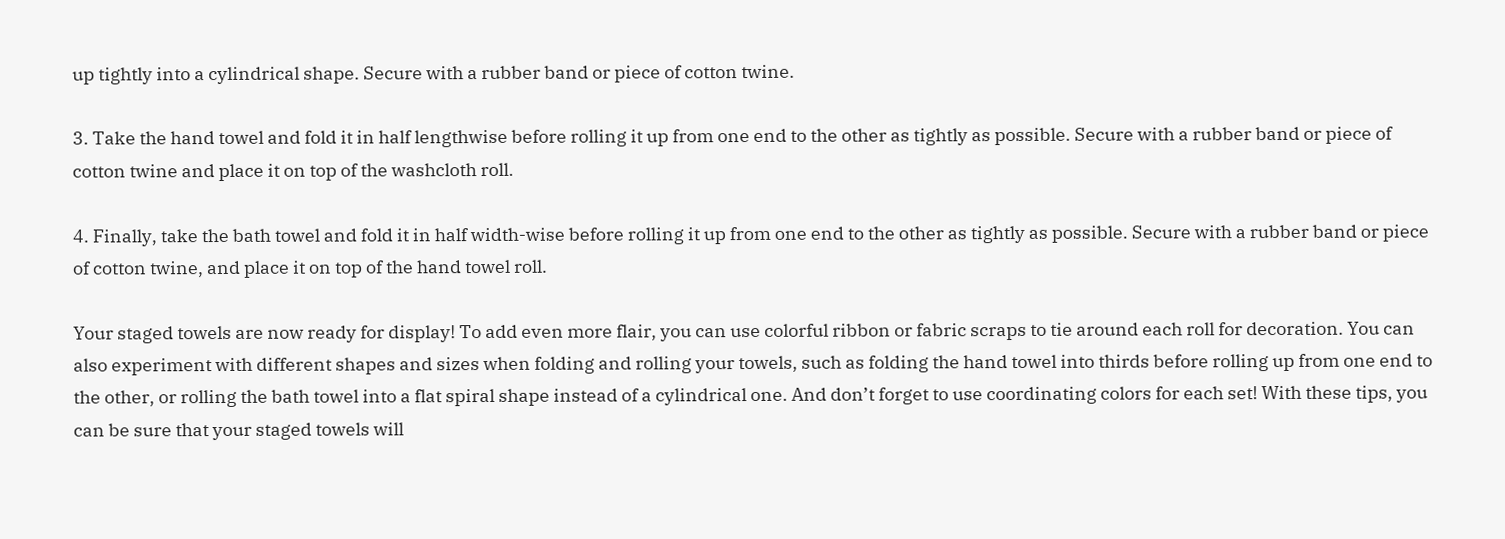up tightly into a cylindrical shape. Secure with a rubber band or piece of cotton twine.

3. Take the hand towel and fold it in half lengthwise before rolling it up from one end to the other as tightly as possible. Secure with a rubber band or piece of cotton twine and place it on top of the washcloth roll.

4. Finally, take the bath towel and fold it in half width-wise before rolling it up from one end to the other as tightly as possible. Secure with a rubber band or piece of cotton twine, and place it on top of the hand towel roll.

Your staged towels are now ready for display! To add even more flair, you can use colorful ribbon or fabric scraps to tie around each roll for decoration. You can also experiment with different shapes and sizes when folding and rolling your towels, such as folding the hand towel into thirds before rolling up from one end to the other, or rolling the bath towel into a flat spiral shape instead of a cylindrical one. And don’t forget to use coordinating colors for each set! With these tips, you can be sure that your staged towels will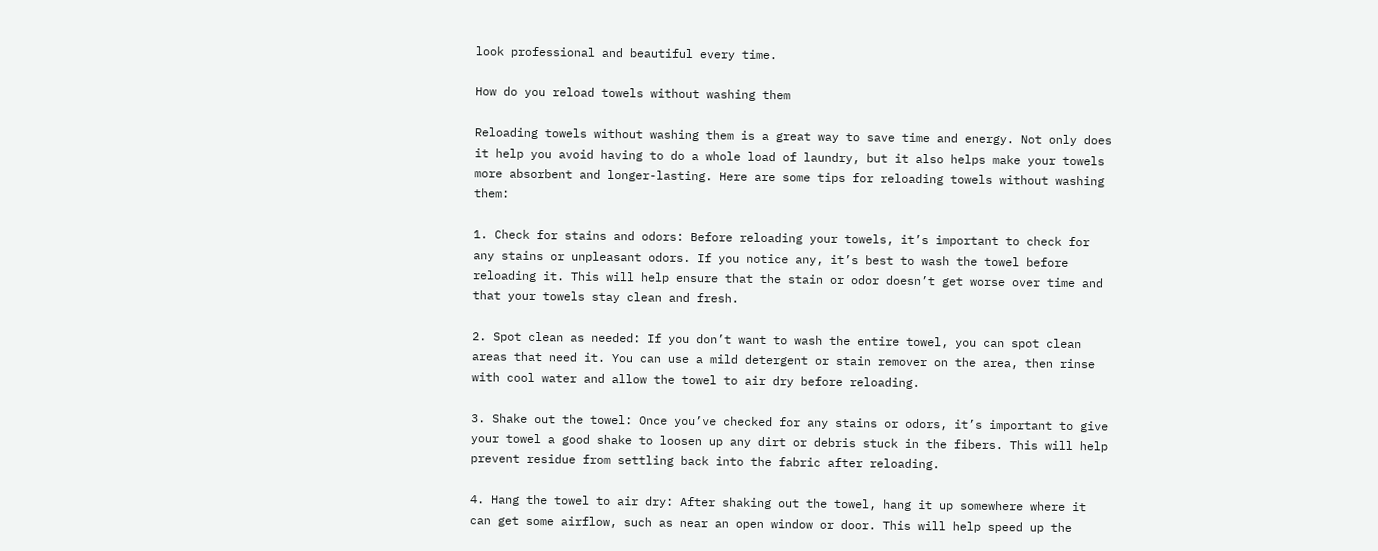look professional and beautiful every time.

How do you reload towels without washing them

Reloading towels without washing them is a great way to save time and energy. Not only does it help you avoid having to do a whole load of laundry, but it also helps make your towels more absorbent and longer-lasting. Here are some tips for reloading towels without washing them:

1. Check for stains and odors: Before reloading your towels, it’s important to check for any stains or unpleasant odors. If you notice any, it’s best to wash the towel before reloading it. This will help ensure that the stain or odor doesn’t get worse over time and that your towels stay clean and fresh.

2. Spot clean as needed: If you don’t want to wash the entire towel, you can spot clean areas that need it. You can use a mild detergent or stain remover on the area, then rinse with cool water and allow the towel to air dry before reloading.

3. Shake out the towel: Once you’ve checked for any stains or odors, it’s important to give your towel a good shake to loosen up any dirt or debris stuck in the fibers. This will help prevent residue from settling back into the fabric after reloading.

4. Hang the towel to air dry: After shaking out the towel, hang it up somewhere where it can get some airflow, such as near an open window or door. This will help speed up the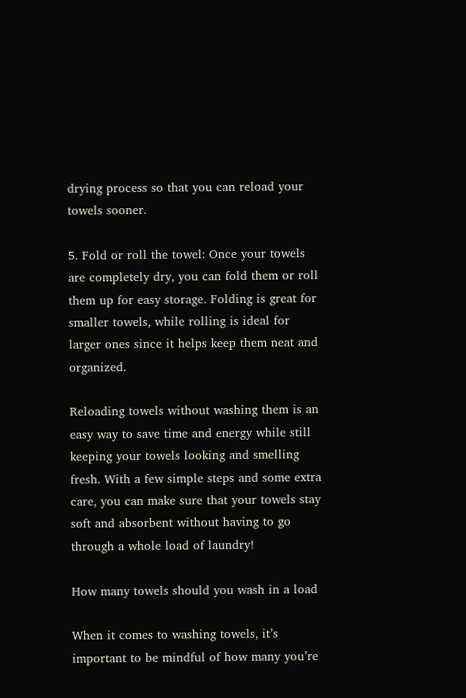drying process so that you can reload your towels sooner.

5. Fold or roll the towel: Once your towels are completely dry, you can fold them or roll them up for easy storage. Folding is great for smaller towels, while rolling is ideal for larger ones since it helps keep them neat and organized.

Reloading towels without washing them is an easy way to save time and energy while still keeping your towels looking and smelling fresh. With a few simple steps and some extra care, you can make sure that your towels stay soft and absorbent without having to go through a whole load of laundry!

How many towels should you wash in a load

When it comes to washing towels, it’s important to be mindful of how many you’re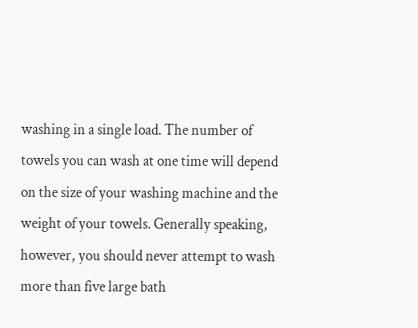washing in a single load. The number of towels you can wash at one time will depend on the size of your washing machine and the weight of your towels. Generally speaking, however, you should never attempt to wash more than five large bath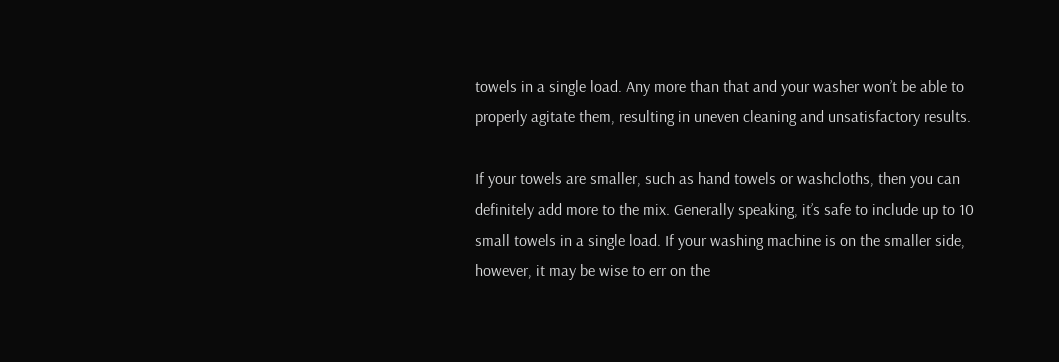towels in a single load. Any more than that and your washer won’t be able to properly agitate them, resulting in uneven cleaning and unsatisfactory results.

If your towels are smaller, such as hand towels or washcloths, then you can definitely add more to the mix. Generally speaking, it’s safe to include up to 10 small towels in a single load. If your washing machine is on the smaller side, however, it may be wise to err on the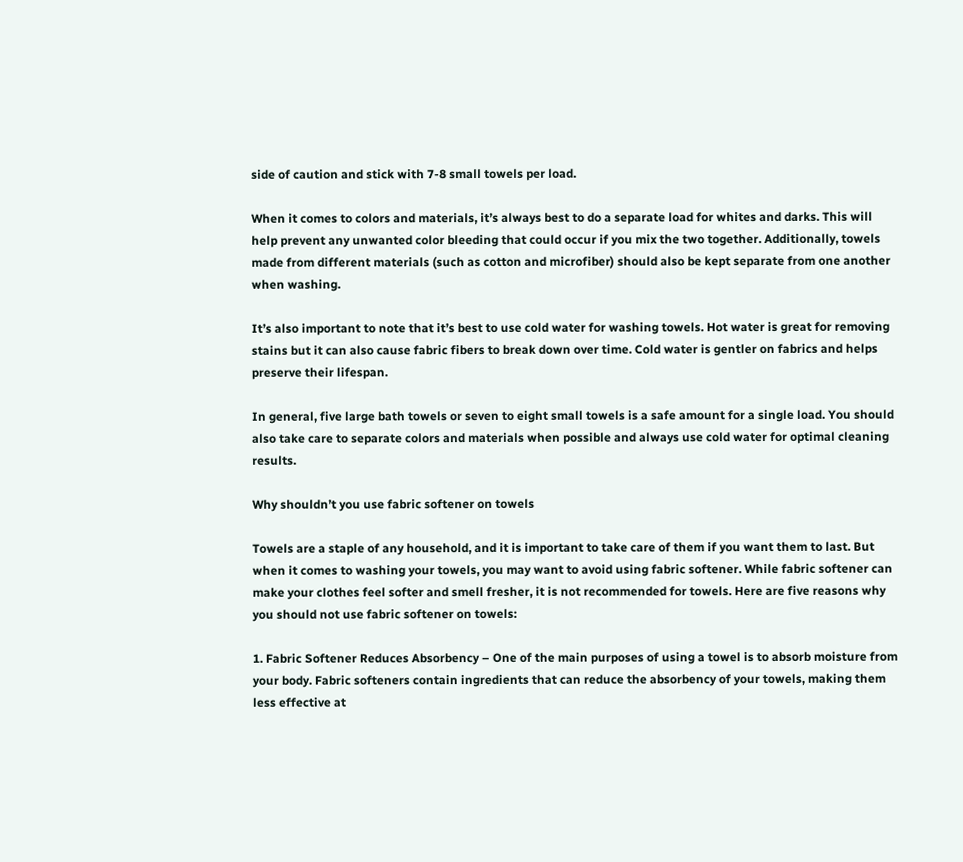side of caution and stick with 7-8 small towels per load.

When it comes to colors and materials, it’s always best to do a separate load for whites and darks. This will help prevent any unwanted color bleeding that could occur if you mix the two together. Additionally, towels made from different materials (such as cotton and microfiber) should also be kept separate from one another when washing.

It’s also important to note that it’s best to use cold water for washing towels. Hot water is great for removing stains but it can also cause fabric fibers to break down over time. Cold water is gentler on fabrics and helps preserve their lifespan.

In general, five large bath towels or seven to eight small towels is a safe amount for a single load. You should also take care to separate colors and materials when possible and always use cold water for optimal cleaning results.

Why shouldn’t you use fabric softener on towels

Towels are a staple of any household, and it is important to take care of them if you want them to last. But when it comes to washing your towels, you may want to avoid using fabric softener. While fabric softener can make your clothes feel softer and smell fresher, it is not recommended for towels. Here are five reasons why you should not use fabric softener on towels:

1. Fabric Softener Reduces Absorbency – One of the main purposes of using a towel is to absorb moisture from your body. Fabric softeners contain ingredients that can reduce the absorbency of your towels, making them less effective at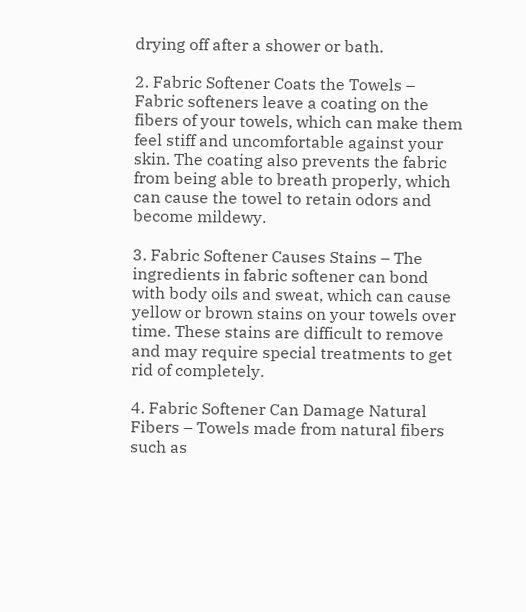drying off after a shower or bath.

2. Fabric Softener Coats the Towels – Fabric softeners leave a coating on the fibers of your towels, which can make them feel stiff and uncomfortable against your skin. The coating also prevents the fabric from being able to breath properly, which can cause the towel to retain odors and become mildewy.

3. Fabric Softener Causes Stains – The ingredients in fabric softener can bond with body oils and sweat, which can cause yellow or brown stains on your towels over time. These stains are difficult to remove and may require special treatments to get rid of completely.

4. Fabric Softener Can Damage Natural Fibers – Towels made from natural fibers such as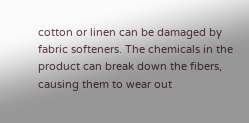cotton or linen can be damaged by fabric softeners. The chemicals in the product can break down the fibers, causing them to wear out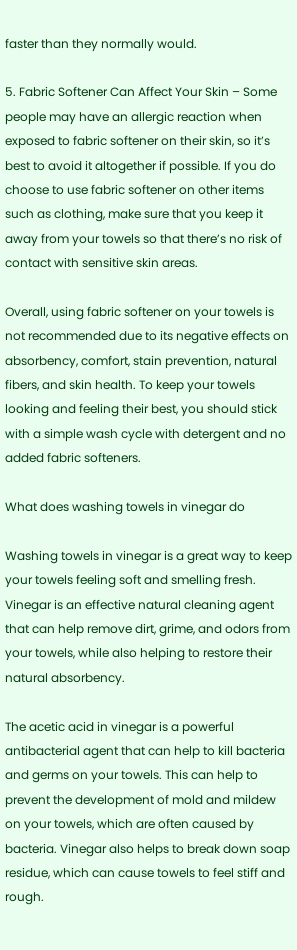faster than they normally would.

5. Fabric Softener Can Affect Your Skin – Some people may have an allergic reaction when exposed to fabric softener on their skin, so it’s best to avoid it altogether if possible. If you do choose to use fabric softener on other items such as clothing, make sure that you keep it away from your towels so that there’s no risk of contact with sensitive skin areas.

Overall, using fabric softener on your towels is not recommended due to its negative effects on absorbency, comfort, stain prevention, natural fibers, and skin health. To keep your towels looking and feeling their best, you should stick with a simple wash cycle with detergent and no added fabric softeners.

What does washing towels in vinegar do

Washing towels in vinegar is a great way to keep your towels feeling soft and smelling fresh. Vinegar is an effective natural cleaning agent that can help remove dirt, grime, and odors from your towels, while also helping to restore their natural absorbency.

The acetic acid in vinegar is a powerful antibacterial agent that can help to kill bacteria and germs on your towels. This can help to prevent the development of mold and mildew on your towels, which are often caused by bacteria. Vinegar also helps to break down soap residue, which can cause towels to feel stiff and rough.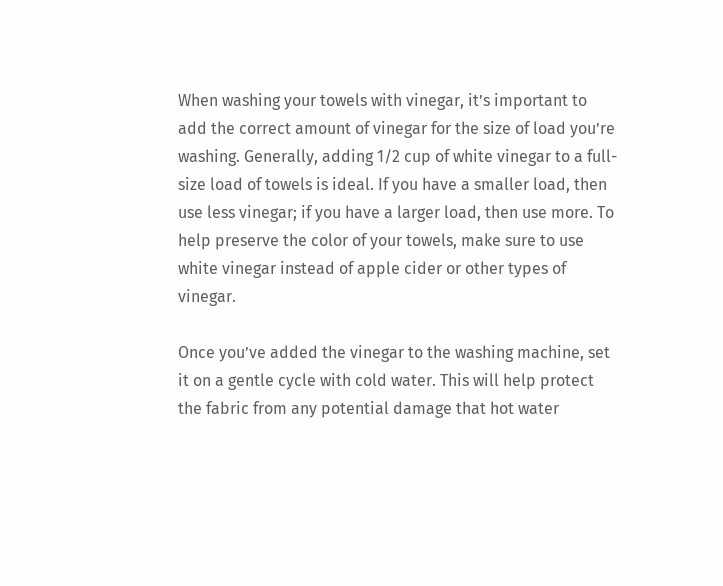When washing your towels with vinegar, it’s important to add the correct amount of vinegar for the size of load you’re washing. Generally, adding 1/2 cup of white vinegar to a full-size load of towels is ideal. If you have a smaller load, then use less vinegar; if you have a larger load, then use more. To help preserve the color of your towels, make sure to use white vinegar instead of apple cider or other types of vinegar.

Once you’ve added the vinegar to the washing machine, set it on a gentle cycle with cold water. This will help protect the fabric from any potential damage that hot water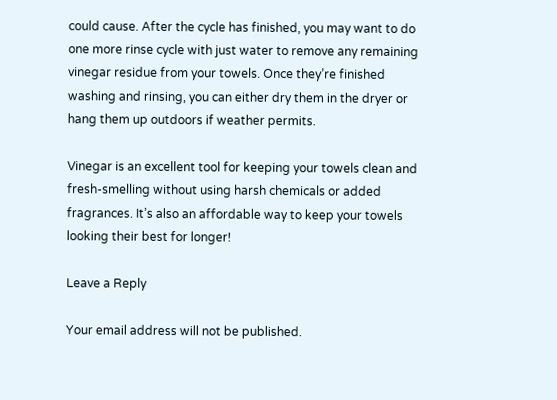could cause. After the cycle has finished, you may want to do one more rinse cycle with just water to remove any remaining vinegar residue from your towels. Once they’re finished washing and rinsing, you can either dry them in the dryer or hang them up outdoors if weather permits.

Vinegar is an excellent tool for keeping your towels clean and fresh-smelling without using harsh chemicals or added fragrances. It’s also an affordable way to keep your towels looking their best for longer!

Leave a Reply

Your email address will not be published.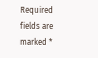Required fields are marked *